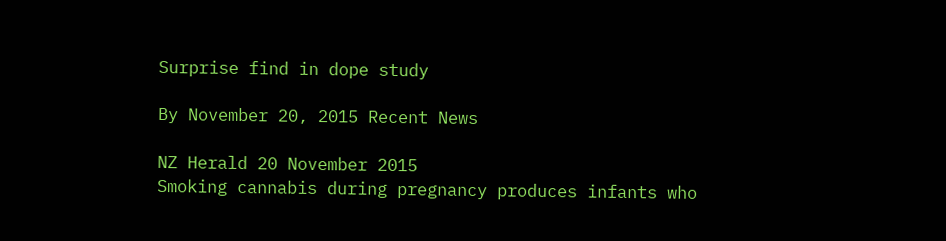Surprise find in dope study

By November 20, 2015 Recent News

NZ Herald 20 November 2015
Smoking cannabis during pregnancy produces infants who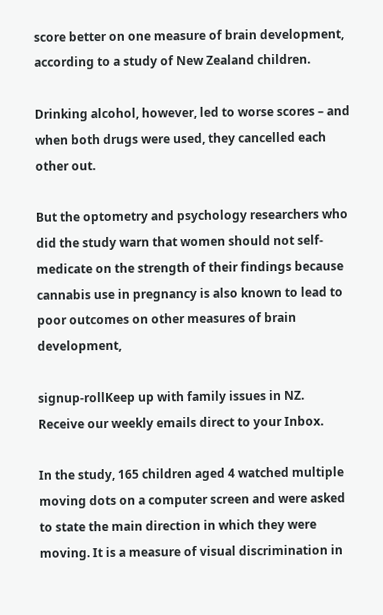score better on one measure of brain development, according to a study of New Zealand children.

Drinking alcohol, however, led to worse scores – and when both drugs were used, they cancelled each other out.

But the optometry and psychology researchers who did the study warn that women should not self-medicate on the strength of their findings because cannabis use in pregnancy is also known to lead to poor outcomes on other measures of brain development,

signup-rollKeep up with family issues in NZ.
Receive our weekly emails direct to your Inbox.

In the study, 165 children aged 4 watched multiple moving dots on a computer screen and were asked to state the main direction in which they were moving. It is a measure of visual discrimination in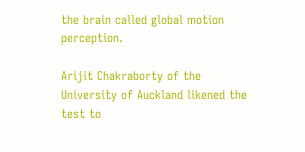the brain called global motion perception.

Arijit Chakraborty of the University of Auckland likened the test to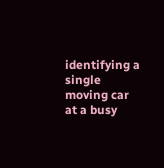identifying a single moving car at a busy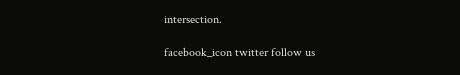intersection.

facebook_icon twitter follow us